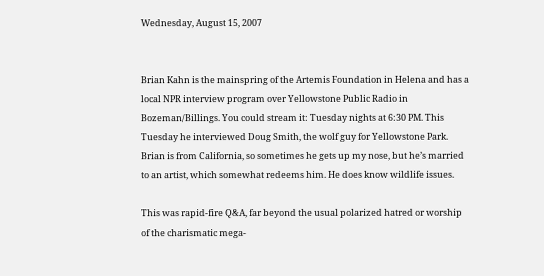Wednesday, August 15, 2007


Brian Kahn is the mainspring of the Artemis Foundation in Helena and has a local NPR interview program over Yellowstone Public Radio in Bozeman/Billings. You could stream it: Tuesday nights at 6:30 PM. This Tuesday he interviewed Doug Smith, the wolf guy for Yellowstone Park. Brian is from California, so sometimes he gets up my nose, but he’s married to an artist, which somewhat redeems him. He does know wildlife issues.

This was rapid-fire Q&A, far beyond the usual polarized hatred or worship of the charismatic mega-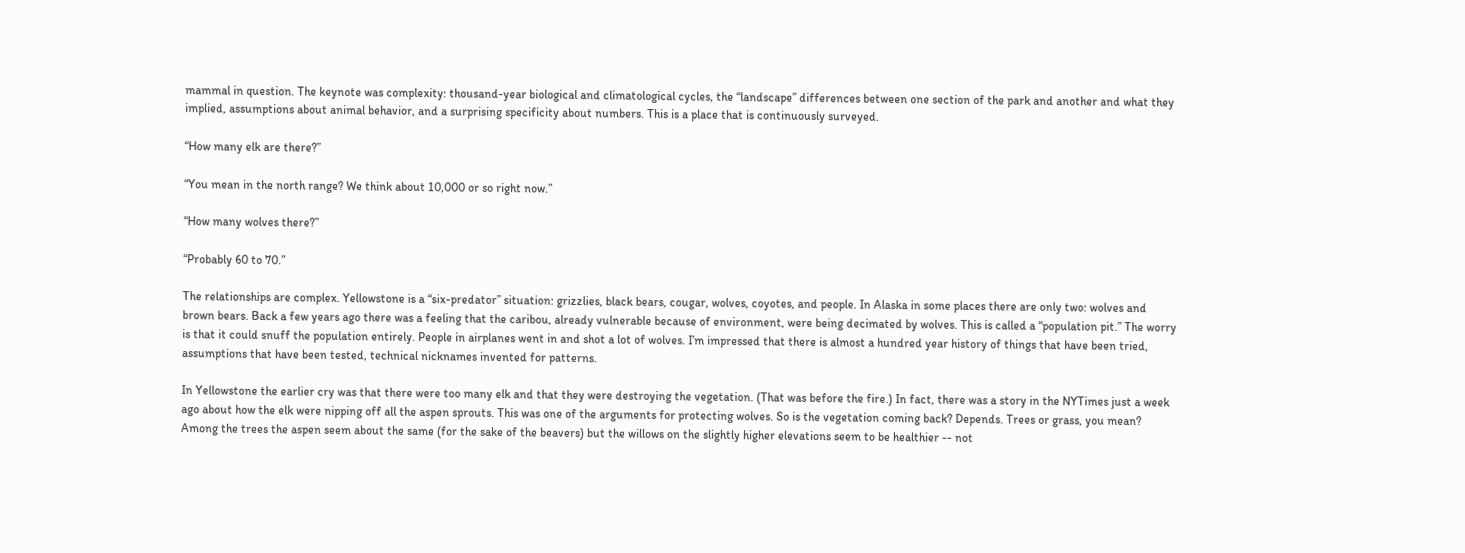mammal in question. The keynote was complexity: thousand-year biological and climatological cycles, the “landscape” differences between one section of the park and another and what they implied, assumptions about animal behavior, and a surprising specificity about numbers. This is a place that is continuously surveyed.

“How many elk are there?”

“You mean in the north range? We think about 10,000 or so right now.”

“How many wolves there?”

“Probably 60 to 70.”

The relationships are complex. Yellowstone is a “six-predator” situation: grizzlies, black bears, cougar, wolves, coyotes, and people. In Alaska in some places there are only two: wolves and brown bears. Back a few years ago there was a feeling that the caribou, already vulnerable because of environment, were being decimated by wolves. This is called a “population pit.” The worry is that it could snuff the population entirely. People in airplanes went in and shot a lot of wolves. I’m impressed that there is almost a hundred year history of things that have been tried, assumptions that have been tested, technical nicknames invented for patterns.

In Yellowstone the earlier cry was that there were too many elk and that they were destroying the vegetation. (That was before the fire.) In fact, there was a story in the NYTimes just a week ago about how the elk were nipping off all the aspen sprouts. This was one of the arguments for protecting wolves. So is the vegetation coming back? Depends. Trees or grass, you mean? Among the trees the aspen seem about the same (for the sake of the beavers) but the willows on the slightly higher elevations seem to be healthier -- not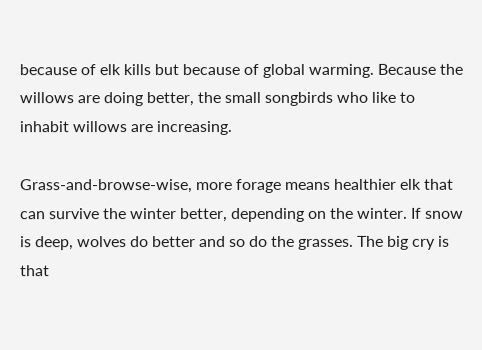because of elk kills but because of global warming. Because the willows are doing better, the small songbirds who like to inhabit willows are increasing.

Grass-and-browse-wise, more forage means healthier elk that can survive the winter better, depending on the winter. If snow is deep, wolves do better and so do the grasses. The big cry is that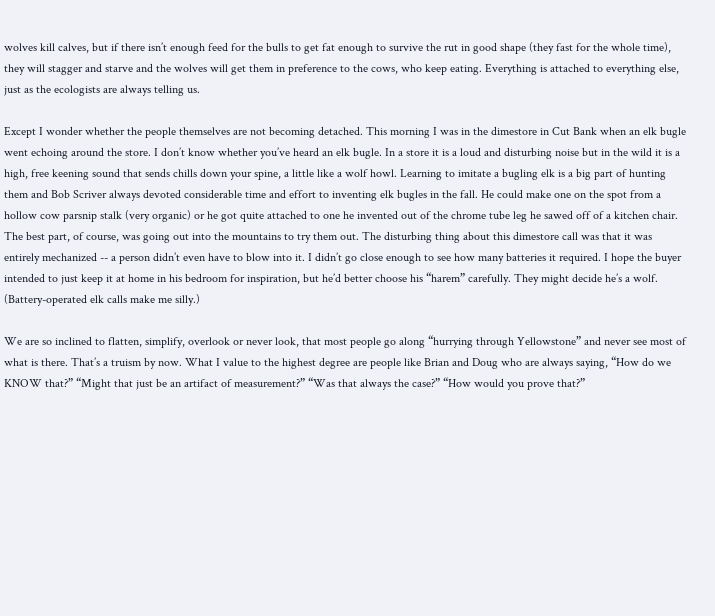wolves kill calves, but if there isn’t enough feed for the bulls to get fat enough to survive the rut in good shape (they fast for the whole time), they will stagger and starve and the wolves will get them in preference to the cows, who keep eating. Everything is attached to everything else, just as the ecologists are always telling us.

Except I wonder whether the people themselves are not becoming detached. This morning I was in the dimestore in Cut Bank when an elk bugle went echoing around the store. I don’t know whether you’ve heard an elk bugle. In a store it is a loud and disturbing noise but in the wild it is a high, free keening sound that sends chills down your spine, a little like a wolf howl. Learning to imitate a bugling elk is a big part of hunting them and Bob Scriver always devoted considerable time and effort to inventing elk bugles in the fall. He could make one on the spot from a hollow cow parsnip stalk (very organic) or he got quite attached to one he invented out of the chrome tube leg he sawed off of a kitchen chair. The best part, of course, was going out into the mountains to try them out. The disturbing thing about this dimestore call was that it was entirely mechanized -- a person didn’t even have to blow into it. I didn’t go close enough to see how many batteries it required. I hope the buyer intended to just keep it at home in his bedroom for inspiration, but he’d better choose his “harem” carefully. They might decide he’s a wolf. (Battery-operated elk calls make me silly.)

We are so inclined to flatten, simplify, overlook or never look, that most people go along “hurrying through Yellowstone” and never see most of what is there. That’s a truism by now. What I value to the highest degree are people like Brian and Doug who are always saying, “How do we KNOW that?” “Might that just be an artifact of measurement?” “Was that always the case?” “How would you prove that?”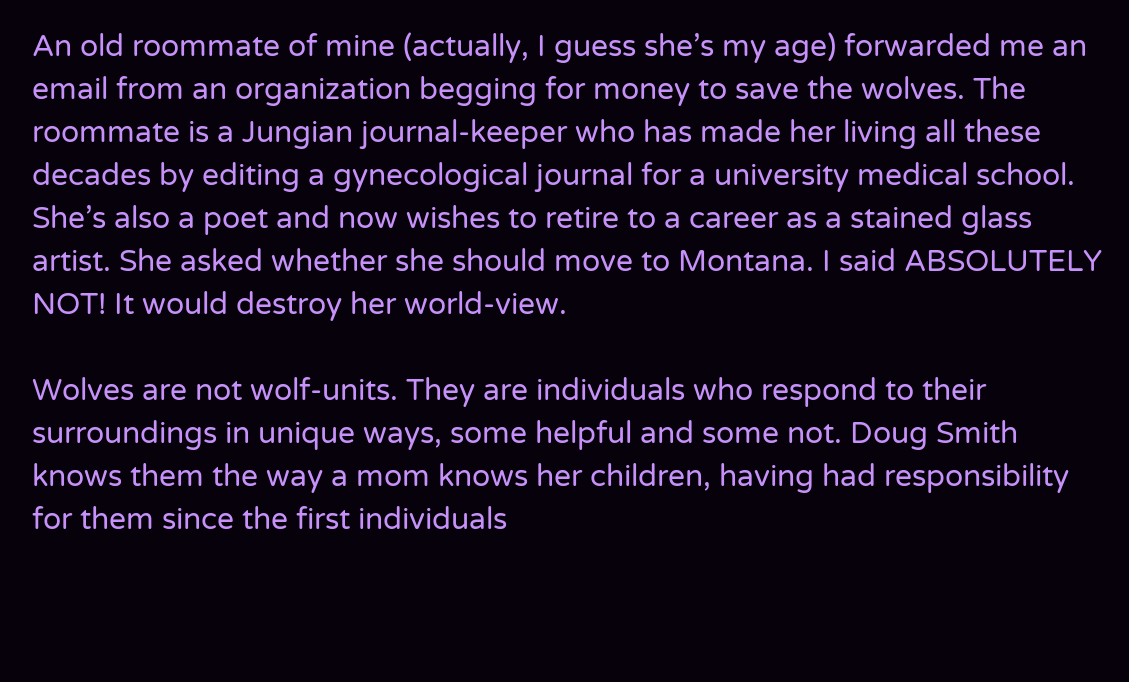An old roommate of mine (actually, I guess she’s my age) forwarded me an email from an organization begging for money to save the wolves. The roommate is a Jungian journal-keeper who has made her living all these decades by editing a gynecological journal for a university medical school. She’s also a poet and now wishes to retire to a career as a stained glass artist. She asked whether she should move to Montana. I said ABSOLUTELY NOT! It would destroy her world-view.

Wolves are not wolf-units. They are individuals who respond to their surroundings in unique ways, some helpful and some not. Doug Smith knows them the way a mom knows her children, having had responsibility for them since the first individuals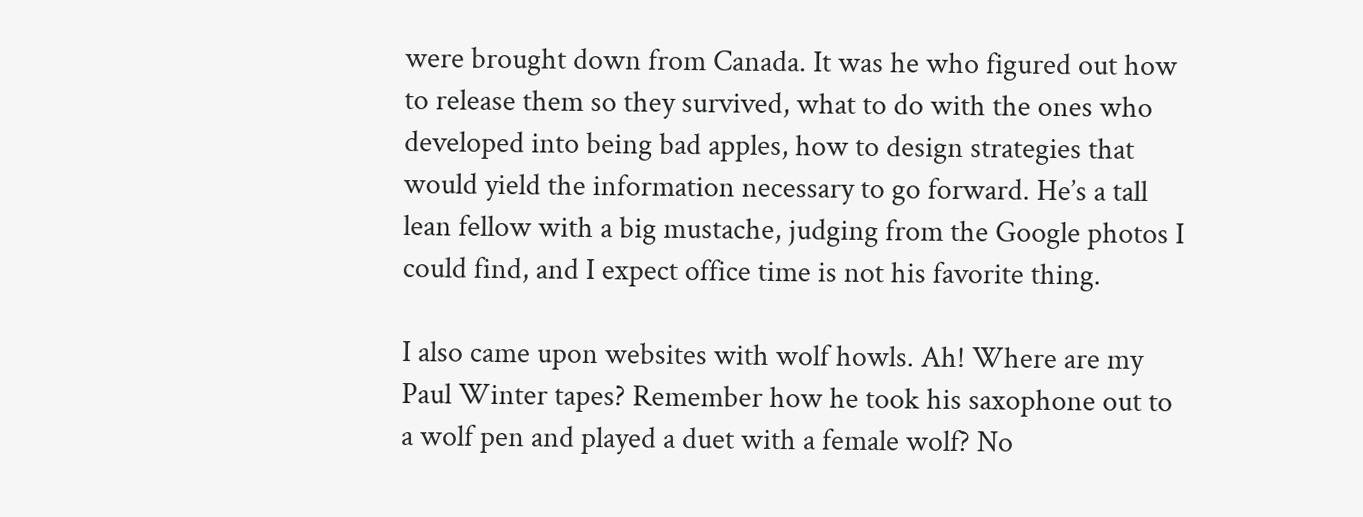were brought down from Canada. It was he who figured out how to release them so they survived, what to do with the ones who developed into being bad apples, how to design strategies that would yield the information necessary to go forward. He’s a tall lean fellow with a big mustache, judging from the Google photos I could find, and I expect office time is not his favorite thing.

I also came upon websites with wolf howls. Ah! Where are my Paul Winter tapes? Remember how he took his saxophone out to a wolf pen and played a duet with a female wolf? No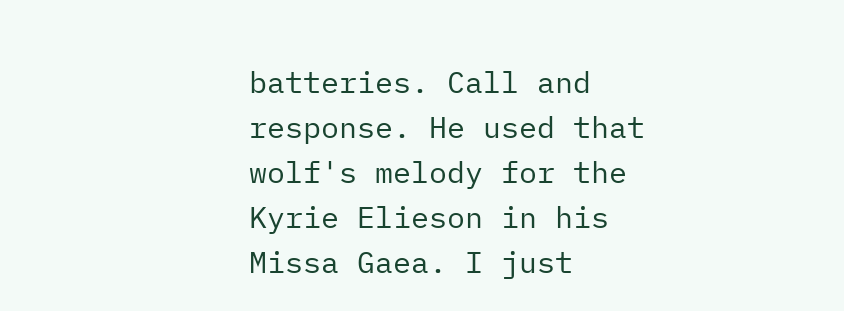batteries. Call and response. He used that wolf's melody for the Kyrie Elieson in his Missa Gaea. I just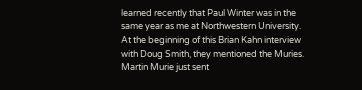learned recently that Paul Winter was in the same year as me at Northwestern University. At the beginning of this Brian Kahn interview with Doug Smith, they mentioned the Muries. Martin Murie just sent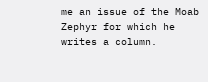me an issue of the Moab Zephyr for which he writes a column.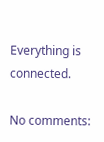Everything is connected.

No comments: